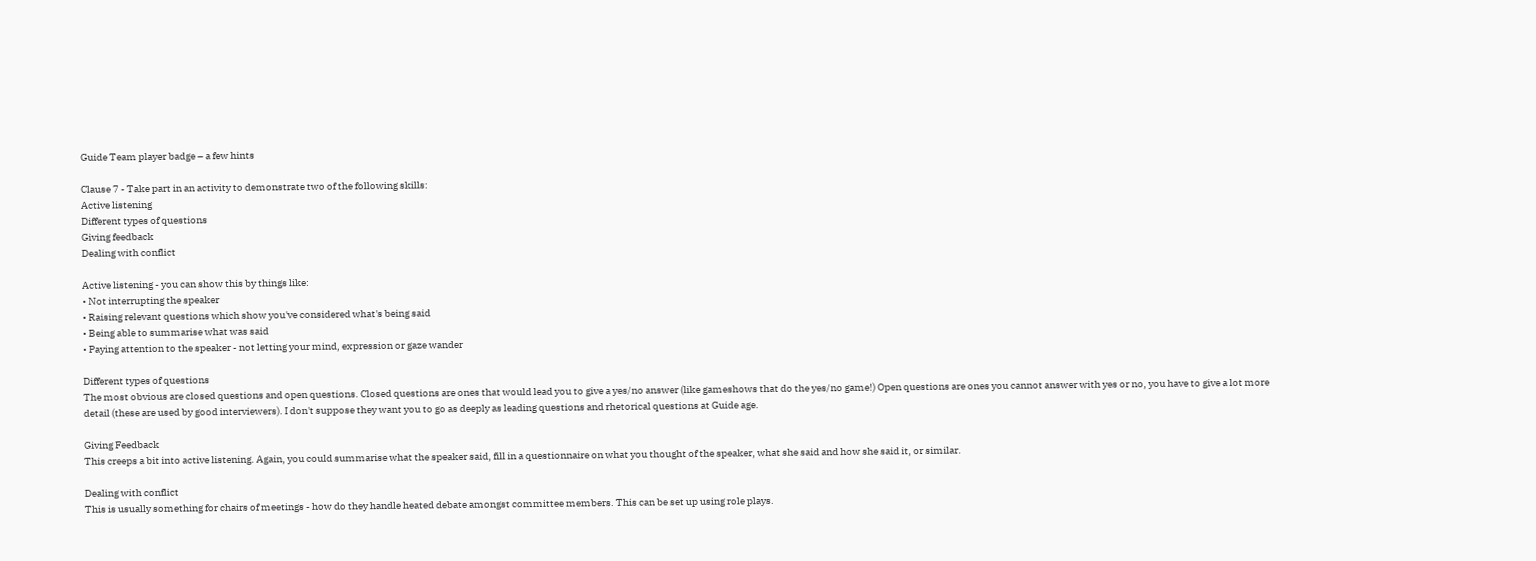Guide Team player badge – a few hints

Clause 7 - Take part in an activity to demonstrate two of the following skills:
Active listening
Different types of questions
Giving feedback
Dealing with conflict

Active listening - you can show this by things like:
• Not interrupting the speaker
• Raising relevant questions which show you've considered what's being said
• Being able to summarise what was said
• Paying attention to the speaker - not letting your mind, expression or gaze wander

Different types of questions
The most obvious are closed questions and open questions. Closed questions are ones that would lead you to give a yes/no answer (like gameshows that do the yes/no game!) Open questions are ones you cannot answer with yes or no, you have to give a lot more detail (these are used by good interviewers). I don't suppose they want you to go as deeply as leading questions and rhetorical questions at Guide age.

Giving Feedback
This creeps a bit into active listening. Again, you could summarise what the speaker said, fill in a questionnaire on what you thought of the speaker, what she said and how she said it, or similar.

Dealing with conflict
This is usually something for chairs of meetings - how do they handle heated debate amongst committee members. This can be set up using role plays.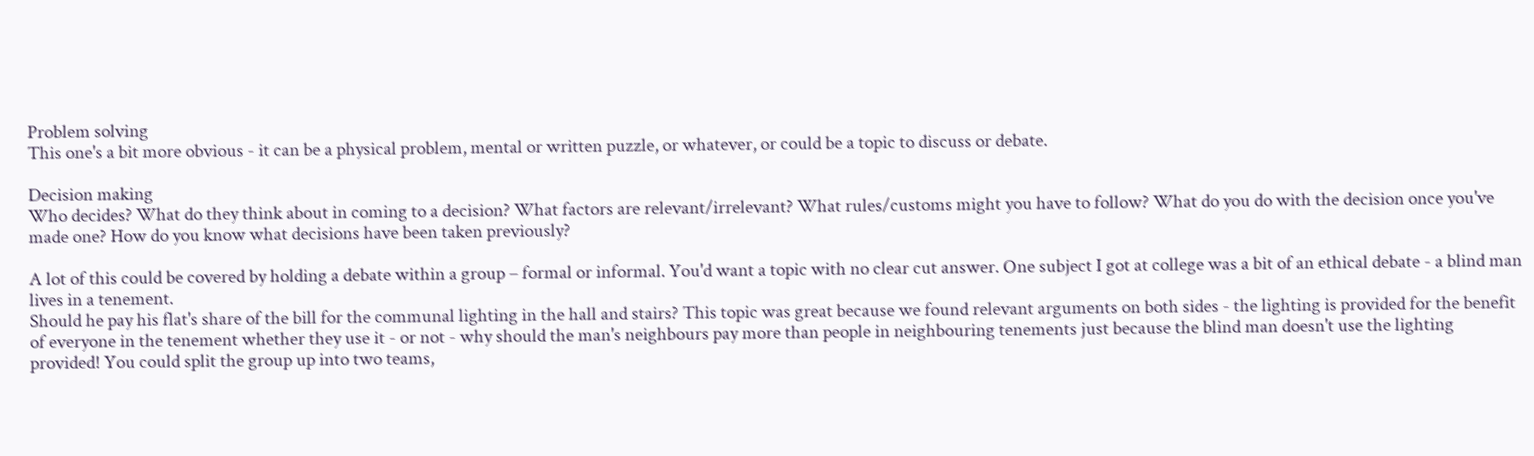Problem solving
This one's a bit more obvious - it can be a physical problem, mental or written puzzle, or whatever, or could be a topic to discuss or debate.

Decision making
Who decides? What do they think about in coming to a decision? What factors are relevant/irrelevant? What rules/customs might you have to follow? What do you do with the decision once you've made one? How do you know what decisions have been taken previously?

A lot of this could be covered by holding a debate within a group – formal or informal. You'd want a topic with no clear cut answer. One subject I got at college was a bit of an ethical debate - a blind man lives in a tenement.
Should he pay his flat's share of the bill for the communal lighting in the hall and stairs? This topic was great because we found relevant arguments on both sides - the lighting is provided for the benefit of everyone in the tenement whether they use it - or not - why should the man's neighbours pay more than people in neighbouring tenements just because the blind man doesn't use the lighting provided! You could split the group up into two teams,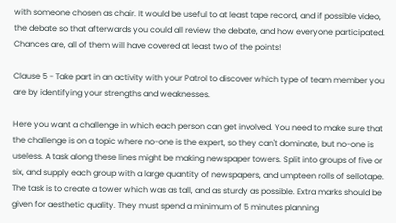with someone chosen as chair. It would be useful to at least tape record, and if possible video, the debate so that afterwards you could all review the debate, and how everyone participated. Chances are, all of them will have covered at least two of the points!

Clause 5 - Take part in an activity with your Patrol to discover which type of team member you are by identifying your strengths and weaknesses.

Here you want a challenge in which each person can get involved. You need to make sure that the challenge is on a topic where no-one is the expert, so they can't dominate, but no-one is useless. A task along these lines might be making newspaper towers. Split into groups of five or six, and supply each group with a large quantity of newspapers, and umpteen rolls of sellotape. The task is to create a tower which was as tall, and as sturdy as possible. Extra marks should be given for aesthetic quality. They must spend a minimum of 5 minutes planning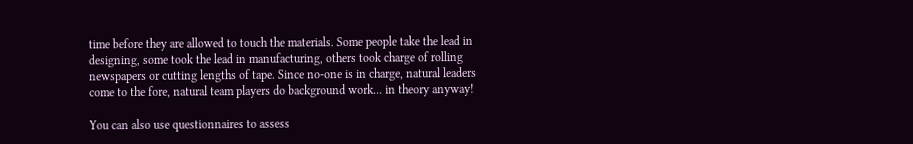time before they are allowed to touch the materials. Some people take the lead in designing, some took the lead in manufacturing, others took charge of rolling newspapers or cutting lengths of tape. Since no-one is in charge, natural leaders come to the fore, natural team players do background work... in theory anyway!

You can also use questionnaires to assess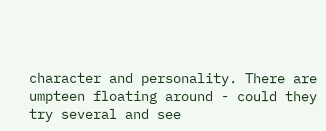character and personality. There are umpteen floating around - could they try several and see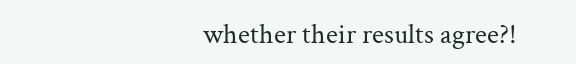whether their results agree?!